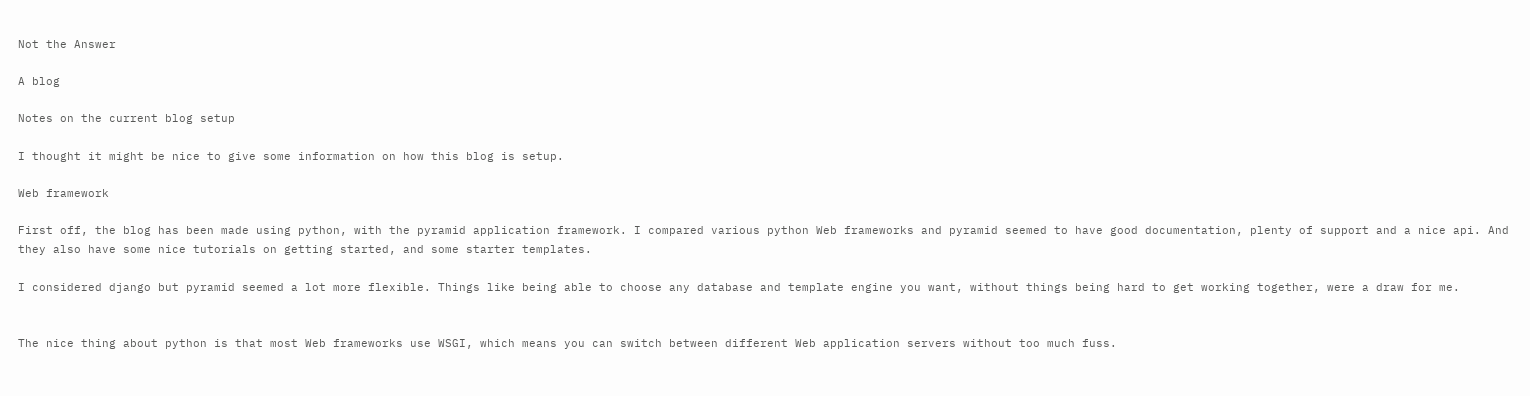Not the Answer

A blog

Notes on the current blog setup

I thought it might be nice to give some information on how this blog is setup.

Web framework

First off, the blog has been made using python, with the pyramid application framework. I compared various python Web frameworks and pyramid seemed to have good documentation, plenty of support and a nice api. And they also have some nice tutorials on getting started, and some starter templates.

I considered django but pyramid seemed a lot more flexible. Things like being able to choose any database and template engine you want, without things being hard to get working together, were a draw for me.


The nice thing about python is that most Web frameworks use WSGI, which means you can switch between different Web application servers without too much fuss.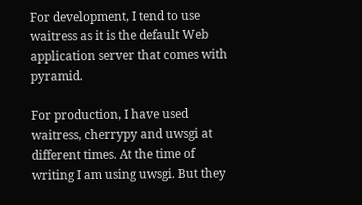For development, I tend to use waitress as it is the default Web application server that comes with pyramid.

For production, I have used waitress, cherrypy and uwsgi at different times. At the time of writing I am using uwsgi. But they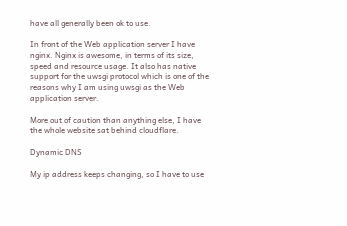have all generally been ok to use.

In front of the Web application server I have nginx. Nginx is awesome, in terms of its size, speed and resource usage. It also has native support for the uwsgi protocol which is one of the reasons why I am using uwsgi as the Web application server.

More out of caution than anything else, I have the whole website sat behind cloudflare.

Dynamic DNS

My ip address keeps changing, so I have to use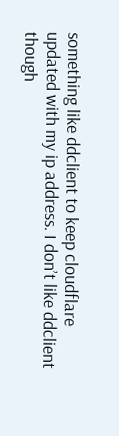something like ddclient to keep cloudflare updated with my ip address. I don’t like ddclient though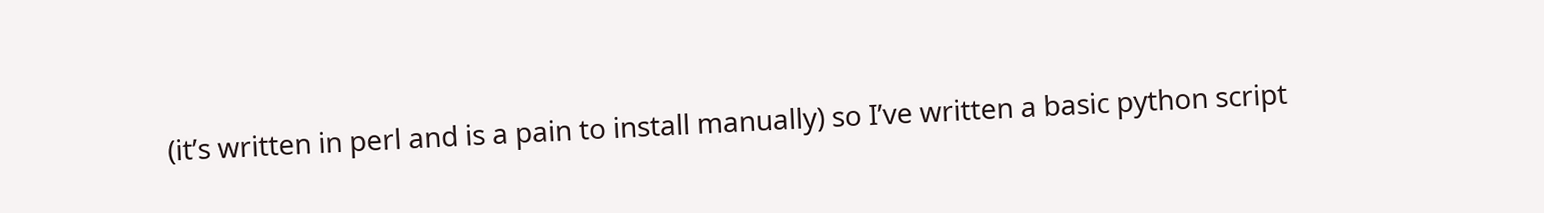(it’s written in perl and is a pain to install manually) so I’ve written a basic python script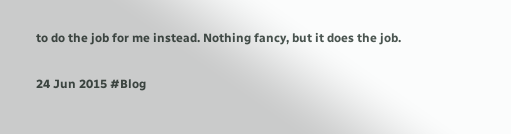to do the job for me instead. Nothing fancy, but it does the job.

24 Jun 2015 #Blog